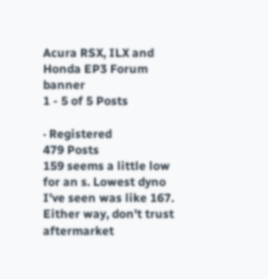Acura RSX, ILX and Honda EP3 Forum banner
1 - 5 of 5 Posts

· Registered
479 Posts
159 seems a little low for an s. Lowest dyno I've seen was like 167. Either way, don't trust aftermarket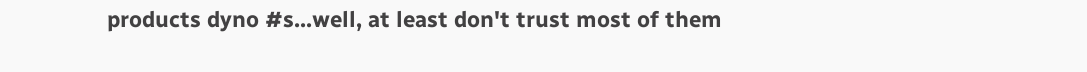products dyno #s...well, at least don't trust most of them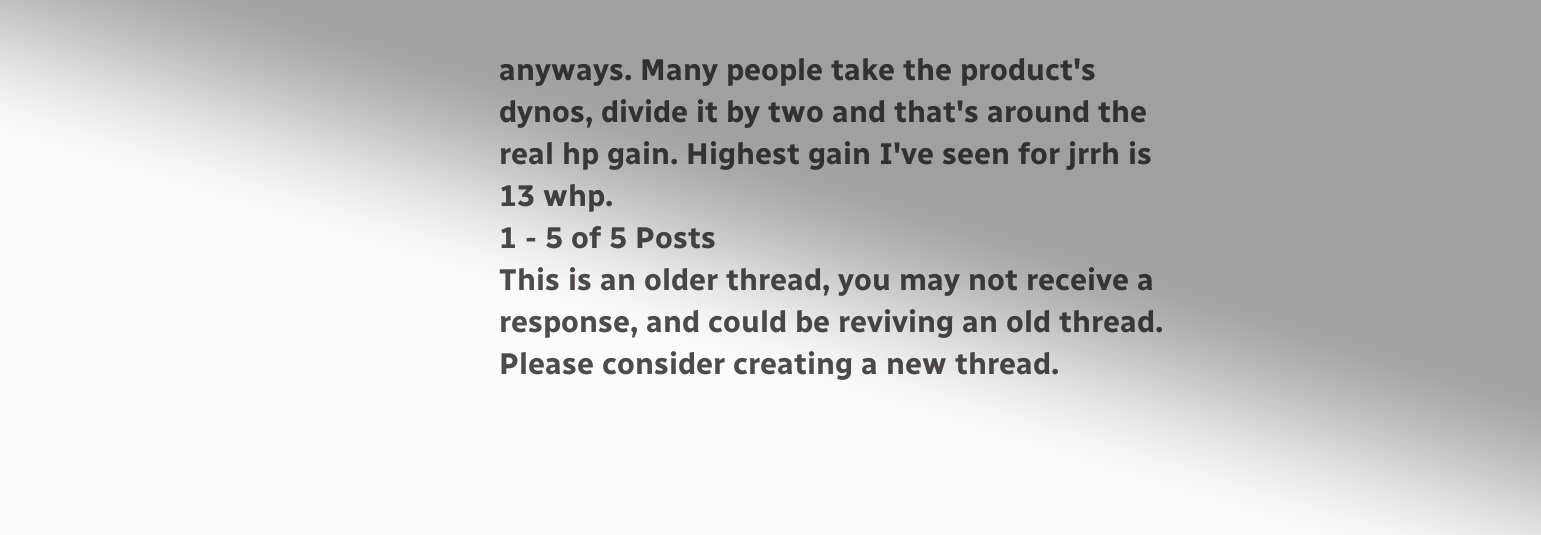anyways. Many people take the product's dynos, divide it by two and that's around the real hp gain. Highest gain I've seen for jrrh is 13 whp.
1 - 5 of 5 Posts
This is an older thread, you may not receive a response, and could be reviving an old thread. Please consider creating a new thread.